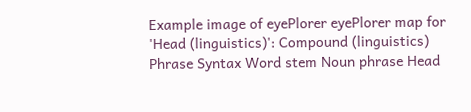Example image of eyePlorer eyePlorer map for 'Head (linguistics)': Compound (linguistics) Phrase Syntax Word stem Noun phrase Head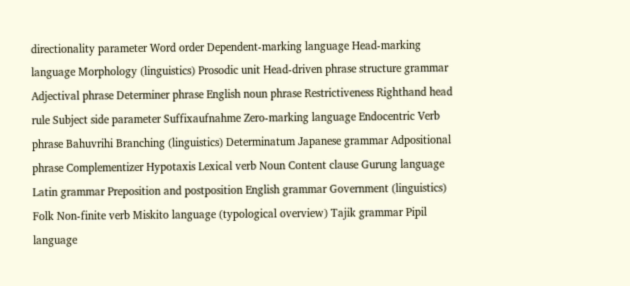directionality parameter Word order Dependent-marking language Head-marking language Morphology (linguistics) Prosodic unit Head-driven phrase structure grammar Adjectival phrase Determiner phrase English noun phrase Restrictiveness Righthand head rule Subject side parameter Suffixaufnahme Zero-marking language Endocentric Verb phrase Bahuvrihi Branching (linguistics) Determinatum Japanese grammar Adpositional phrase Complementizer Hypotaxis Lexical verb Noun Content clause Gurung language Latin grammar Preposition and postposition English grammar Government (linguistics) Folk Non-finite verb Miskito language (typological overview) Tajik grammar Pipil language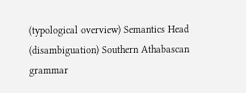(typological overview) Semantics Head (disambiguation) Southern Athabascan grammar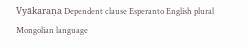Vyākaraṇa Dependent clause Esperanto English plural Mongolian language